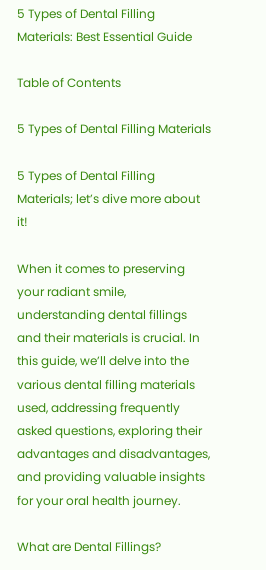5 Types of Dental Filling Materials: Best Essential Guide

Table of Contents

5 Types of Dental Filling Materials

5 Types of Dental Filling Materials; let’s dive more about it!

When it comes to preserving your radiant smile, understanding dental fillings and their materials is crucial. In this guide, we’ll delve into the various dental filling materials used, addressing frequently asked questions, exploring their advantages and disadvantages, and providing valuable insights for your oral health journey.

What are Dental Fillings?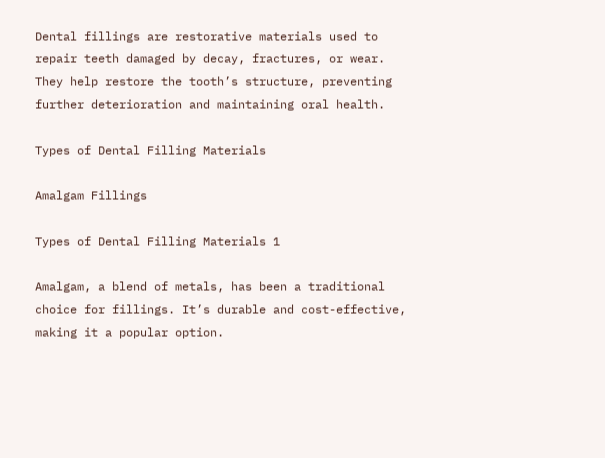Dental fillings are restorative materials used to repair teeth damaged by decay, fractures, or wear. They help restore the tooth’s structure, preventing further deterioration and maintaining oral health.

Types of Dental Filling Materials

Amalgam Fillings

Types of Dental Filling Materials 1

Amalgam, a blend of metals, has been a traditional choice for fillings. It’s durable and cost-effective, making it a popular option.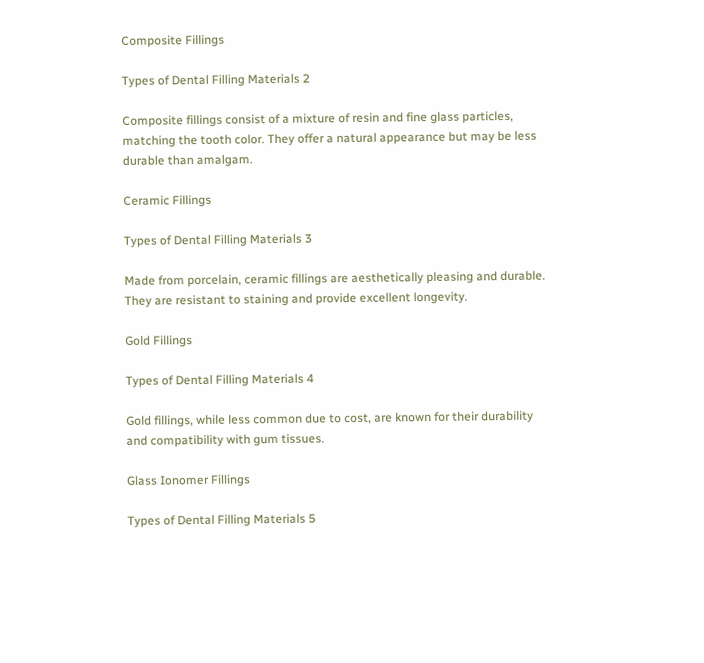Composite Fillings

Types of Dental Filling Materials 2

Composite fillings consist of a mixture of resin and fine glass particles, matching the tooth color. They offer a natural appearance but may be less durable than amalgam.

Ceramic Fillings

Types of Dental Filling Materials 3

Made from porcelain, ceramic fillings are aesthetically pleasing and durable. They are resistant to staining and provide excellent longevity.

Gold Fillings

Types of Dental Filling Materials 4

Gold fillings, while less common due to cost, are known for their durability and compatibility with gum tissues.

Glass Ionomer Fillings

Types of Dental Filling Materials 5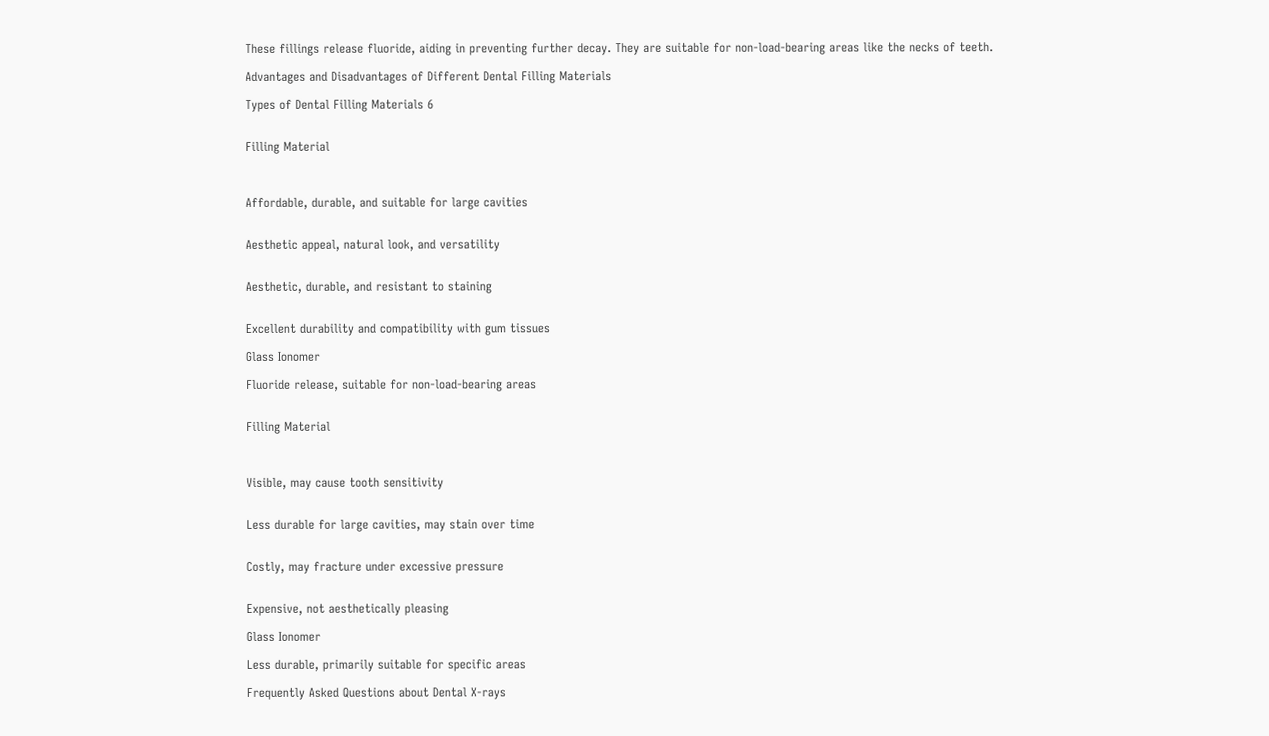These fillings release fluoride, aiding in preventing further decay. They are suitable for non-load-bearing areas like the necks of teeth.

Advantages and Disadvantages of Different Dental Filling Materials

Types of Dental Filling Materials 6


Filling Material



Affordable, durable, and suitable for large cavities


Aesthetic appeal, natural look, and versatility


Aesthetic, durable, and resistant to staining


Excellent durability and compatibility with gum tissues

Glass Ionomer

Fluoride release, suitable for non-load-bearing areas


Filling Material



Visible, may cause tooth sensitivity


Less durable for large cavities, may stain over time


Costly, may fracture under excessive pressure


Expensive, not aesthetically pleasing

Glass Ionomer

Less durable, primarily suitable for specific areas

Frequently Asked Questions about Dental X-rays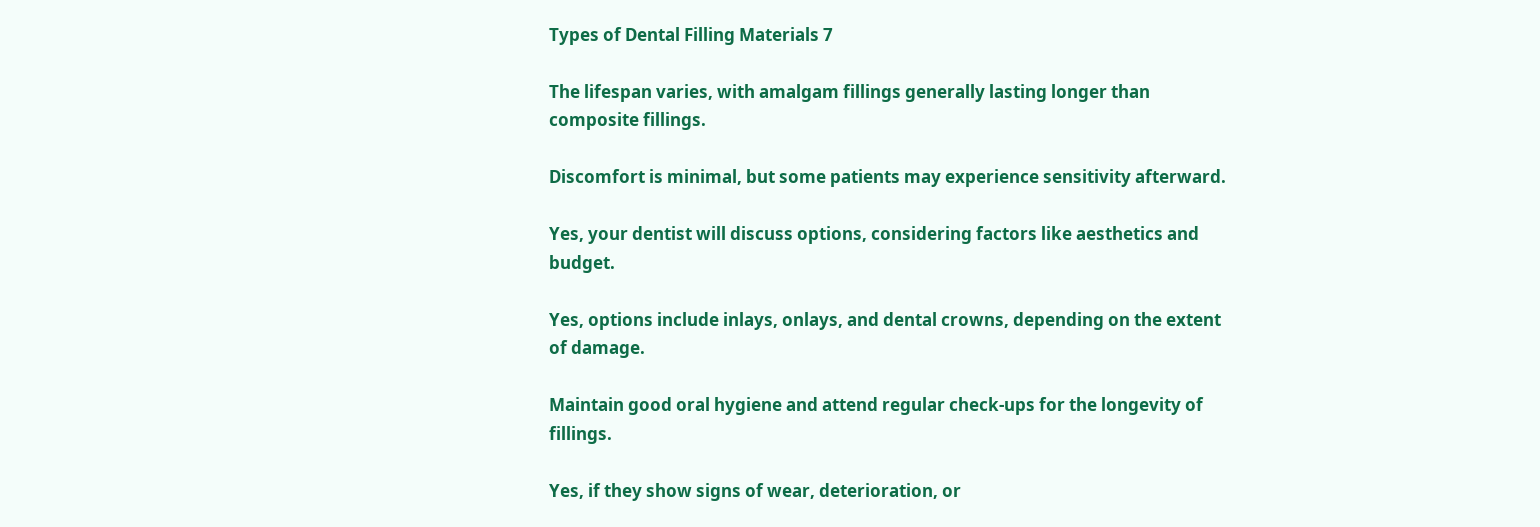Types of Dental Filling Materials 7

The lifespan varies, with amalgam fillings generally lasting longer than composite fillings.

Discomfort is minimal, but some patients may experience sensitivity afterward.

Yes, your dentist will discuss options, considering factors like aesthetics and budget.

Yes, options include inlays, onlays, and dental crowns, depending on the extent of damage.

Maintain good oral hygiene and attend regular check-ups for the longevity of fillings.

Yes, if they show signs of wear, deterioration, or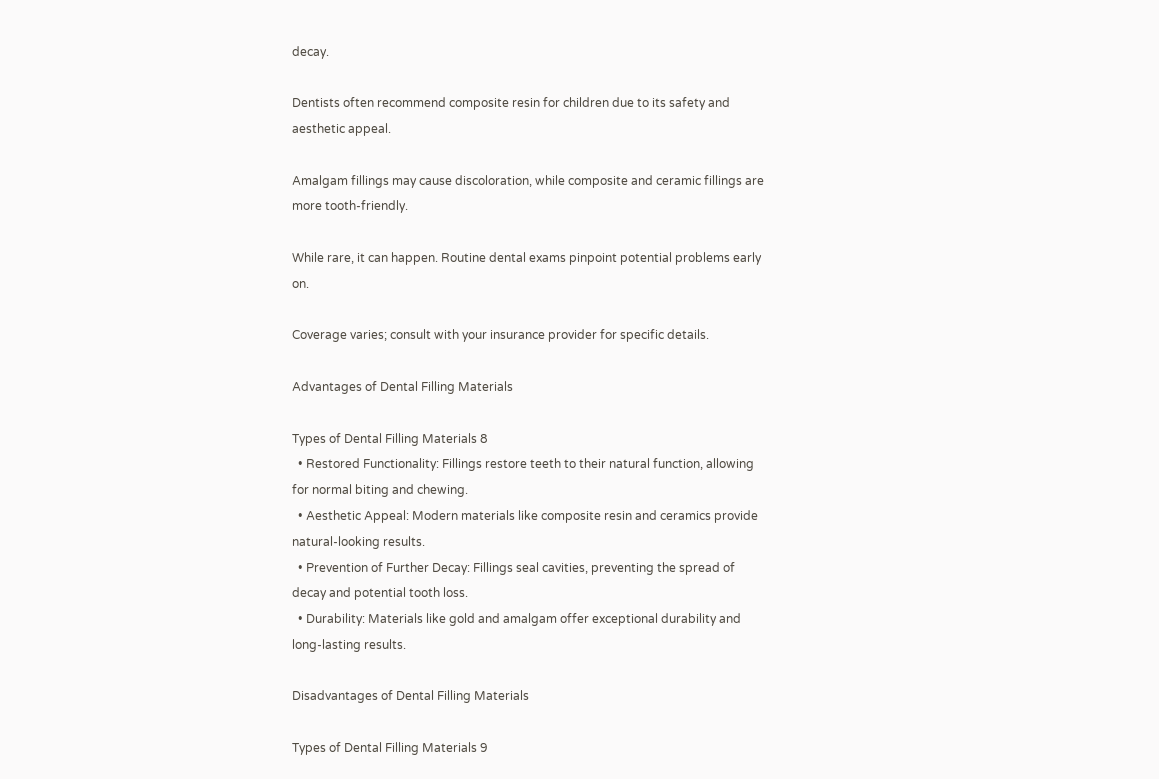decay.

Dentists often recommend composite resin for children due to its safety and aesthetic appeal.

Amalgam fillings may cause discoloration, while composite and ceramic fillings are more tooth-friendly.

While rare, it can happen. Routine dental exams pinpoint potential problems early on.

Coverage varies; consult with your insurance provider for specific details.

Advantages of Dental Filling Materials

Types of Dental Filling Materials 8
  • Restored Functionality: Fillings restore teeth to their natural function, allowing for normal biting and chewing.
  • Aesthetic Appeal: Modern materials like composite resin and ceramics provide natural-looking results.
  • Prevention of Further Decay: Fillings seal cavities, preventing the spread of decay and potential tooth loss.
  • Durability: Materials like gold and amalgam offer exceptional durability and long-lasting results.

Disadvantages of Dental Filling Materials

Types of Dental Filling Materials 9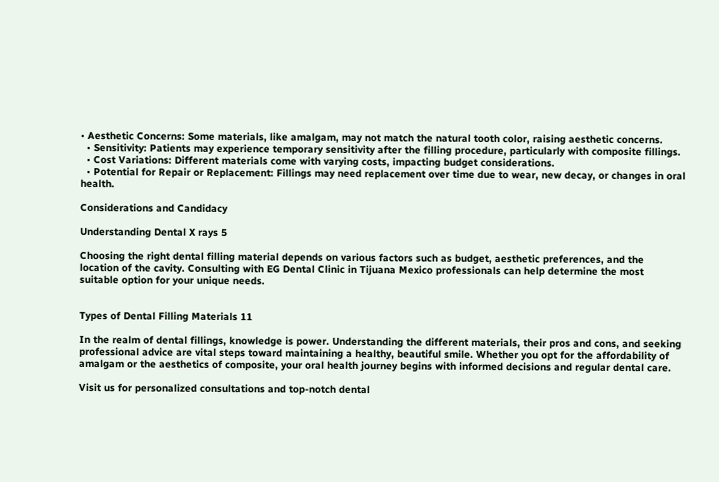• Aesthetic Concerns: Some materials, like amalgam, may not match the natural tooth color, raising aesthetic concerns.
  • Sensitivity: Patients may experience temporary sensitivity after the filling procedure, particularly with composite fillings.
  • Cost Variations: Different materials come with varying costs, impacting budget considerations.
  • Potential for Repair or Replacement: Fillings may need replacement over time due to wear, new decay, or changes in oral health.

Considerations and Candidacy

Understanding Dental X rays 5

Choosing the right dental filling material depends on various factors such as budget, aesthetic preferences, and the location of the cavity. Consulting with EG Dental Clinic in Tijuana Mexico professionals can help determine the most suitable option for your unique needs.


Types of Dental Filling Materials 11

In the realm of dental fillings, knowledge is power. Understanding the different materials, their pros and cons, and seeking professional advice are vital steps toward maintaining a healthy, beautiful smile. Whether you opt for the affordability of amalgam or the aesthetics of composite, your oral health journey begins with informed decisions and regular dental care.

Visit us for personalized consultations and top-notch dental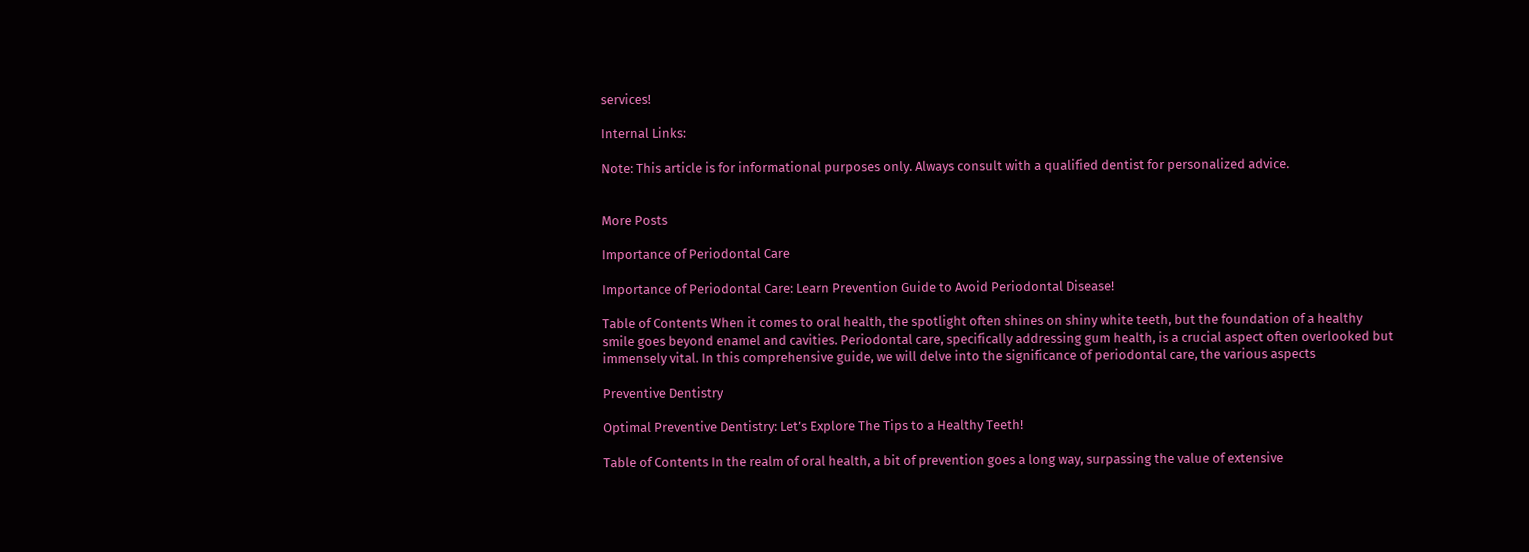services!

Internal Links:

Note: This article is for informational purposes only. Always consult with a qualified dentist for personalized advice.


More Posts

Importance of Periodontal Care

Importance of Periodontal Care: Learn Prevention Guide to Avoid Periodontal Disease!

Table of Contents When it comes to oral health, the spotlight often shines on shiny white teeth, but the foundation of a healthy smile goes beyond enamel and cavities. Periodontal care, specifically addressing gum health, is a crucial aspect often overlooked but immensely vital. In this comprehensive guide, we will delve into the significance of periodontal care, the various aspects

Preventive Dentistry

Optimal Preventive Dentistry: Let’s Explore The Tips to a Healthy Teeth!

Table of Contents In the realm of oral health, a bit of prevention goes a long way, surpassing the value of extensive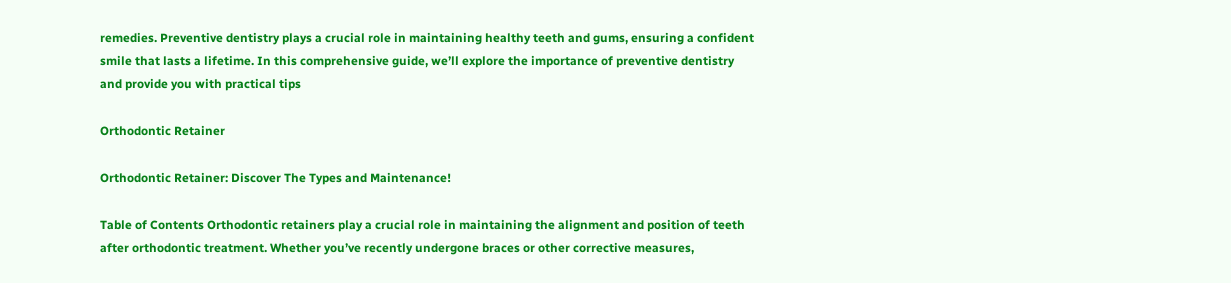remedies. Preventive dentistry plays a crucial role in maintaining healthy teeth and gums, ensuring a confident smile that lasts a lifetime. In this comprehensive guide, we’ll explore the importance of preventive dentistry and provide you with practical tips

Orthodontic Retainer

Orthodontic Retainer: Discover The Types and Maintenance!

Table of Contents Orthodontic retainers play a crucial role in maintaining the alignment and position of teeth after orthodontic treatment. Whether you’ve recently undergone braces or other corrective measures,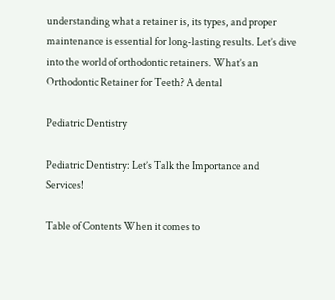understanding what a retainer is, its types, and proper maintenance is essential for long-lasting results. Let’s dive into the world of orthodontic retainers. What’s an Orthodontic Retainer for Teeth? A dental

Pediatric Dentistry

Pediatric Dentistry: Let’s Talk the Importance and Services!

Table of Contents When it comes to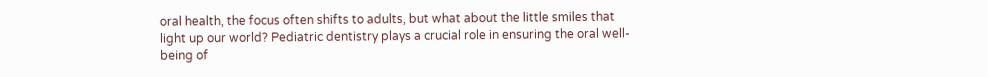oral health, the focus often shifts to adults, but what about the little smiles that light up our world? Pediatric dentistry plays a crucial role in ensuring the oral well-being of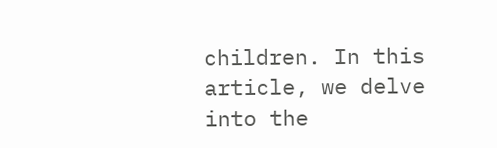children. In this article, we delve into the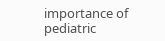importance of pediatric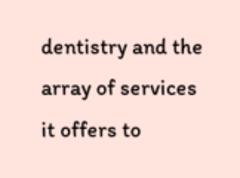dentistry and the array of services it offers to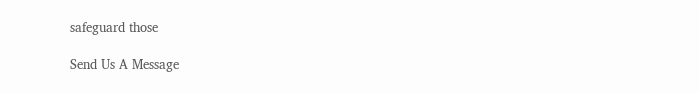safeguard those

Send Us A Message